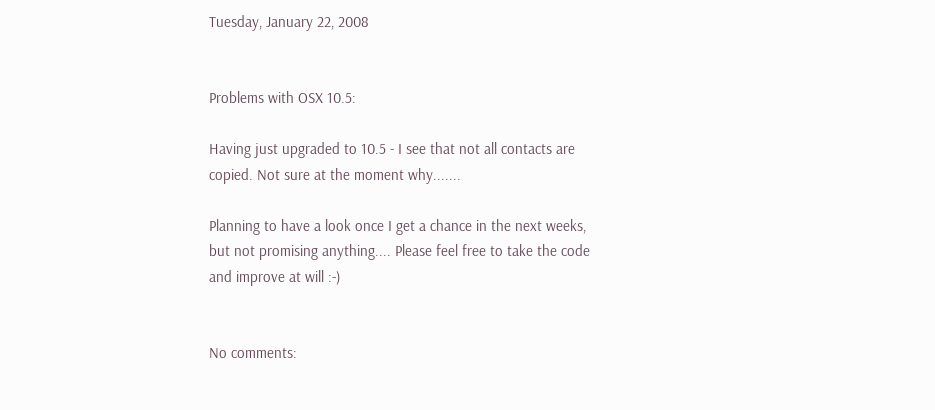Tuesday, January 22, 2008


Problems with OSX 10.5:

Having just upgraded to 10.5 - I see that not all contacts are copied. Not sure at the moment why.......

Planning to have a look once I get a chance in the next weeks, but not promising anything.... Please feel free to take the code and improve at will :-)


No comments: